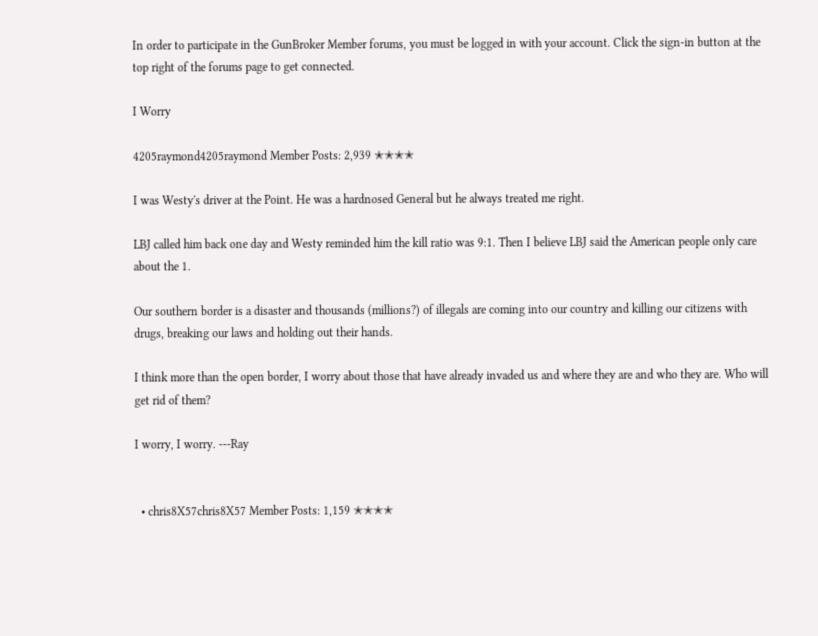In order to participate in the GunBroker Member forums, you must be logged in with your account. Click the sign-in button at the top right of the forums page to get connected.

I Worry

4205raymond4205raymond Member Posts: 2,939 ✭✭✭✭

I was Westy's driver at the Point. He was a hardnosed General but he always treated me right.

LBJ called him back one day and Westy reminded him the kill ratio was 9:1. Then I believe LBJ said the American people only care about the 1.

Our southern border is a disaster and thousands (millions?) of illegals are coming into our country and killing our citizens with drugs, breaking our laws and holding out their hands.

I think more than the open border, I worry about those that have already invaded us and where they are and who they are. Who will get rid of them?

I worry, I worry. ---Ray


  • chris8X57chris8X57 Member Posts: 1,159 ✭✭✭✭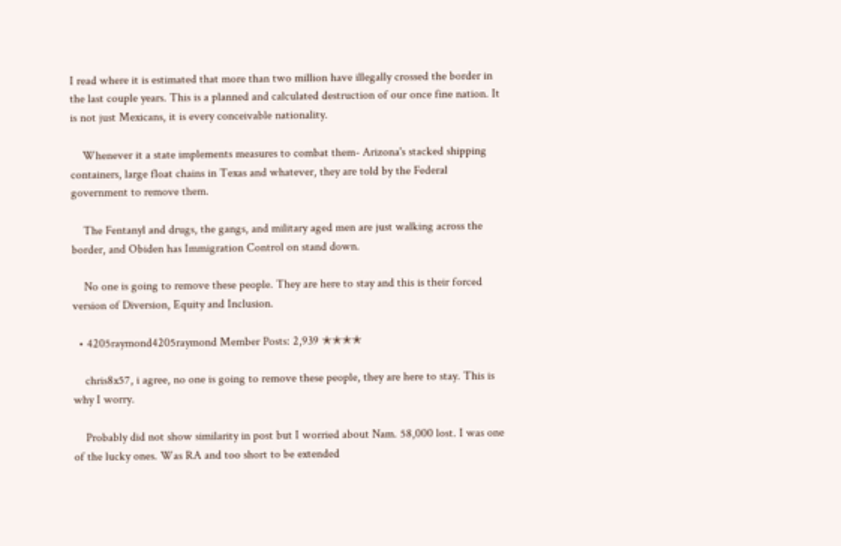I read where it is estimated that more than two million have illegally crossed the border in the last couple years. This is a planned and calculated destruction of our once fine nation. It is not just Mexicans, it is every conceivable nationality.

    Whenever it a state implements measures to combat them- Arizona's stacked shipping containers, large float chains in Texas and whatever, they are told by the Federal government to remove them.

    The Fentanyl and drugs, the gangs, and military aged men are just walking across the border, and Obiden has Immigration Control on stand down.

    No one is going to remove these people. They are here to stay and this is their forced version of Diversion, Equity and Inclusion.

  • 4205raymond4205raymond Member Posts: 2,939 ✭✭✭✭

    chris8x57, i agree, no one is going to remove these people, they are here to stay. This is why I worry.

    Probably did not show similarity in post but I worried about Nam. 58,000 lost. I was one of the lucky ones. Was RA and too short to be extended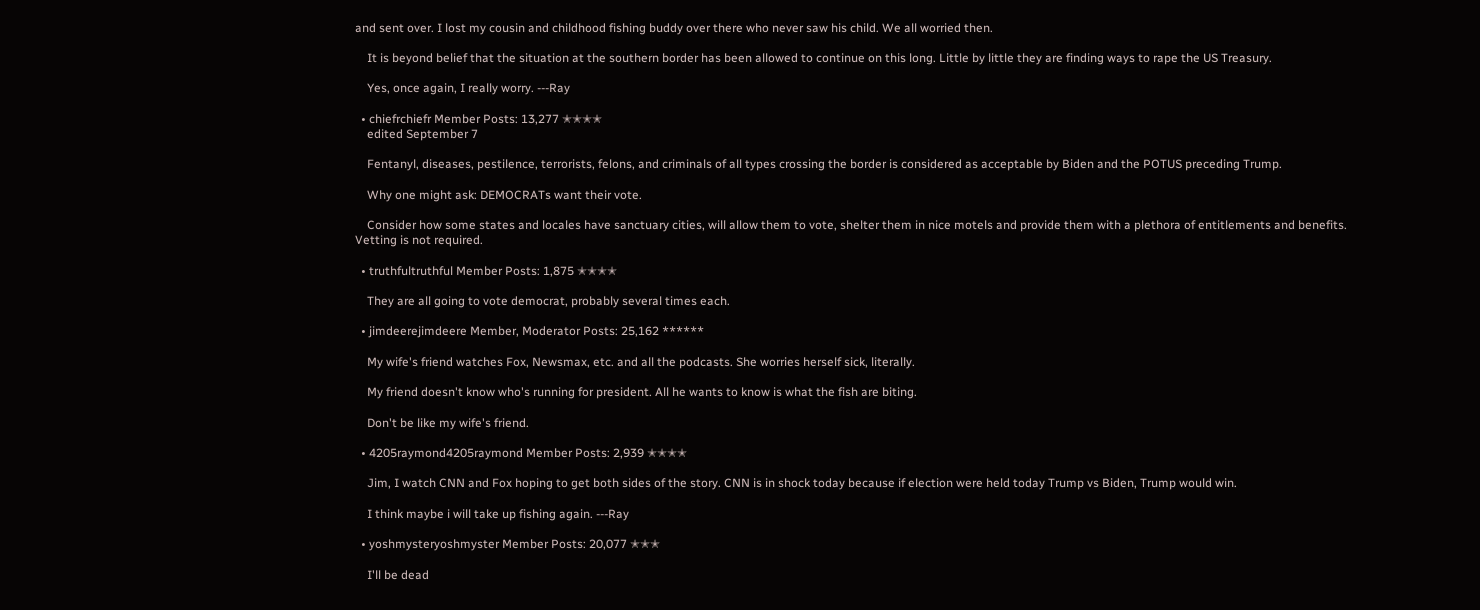and sent over. I lost my cousin and childhood fishing buddy over there who never saw his child. We all worried then.

    It is beyond belief that the situation at the southern border has been allowed to continue on this long. Little by little they are finding ways to rape the US Treasury.

    Yes, once again, I really worry. ---Ray

  • chiefrchiefr Member Posts: 13,277 ✭✭✭✭
    edited September 7

    Fentanyl, diseases, pestilence, terrorists, felons, and criminals of all types crossing the border is considered as acceptable by Biden and the POTUS preceding Trump.

    Why one might ask: DEMOCRATs want their vote.

    Consider how some states and locales have sanctuary cities, will allow them to vote, shelter them in nice motels and provide them with a plethora of entitlements and benefits. Vetting is not required.

  • truthfultruthful Member Posts: 1,875 ✭✭✭✭

    They are all going to vote democrat, probably several times each.

  • jimdeerejimdeere Member, Moderator Posts: 25,162 ******

    My wife's friend watches Fox, Newsmax, etc. and all the podcasts. She worries herself sick, literally.

    My friend doesn't know who's running for president. All he wants to know is what the fish are biting.

    Don't be like my wife's friend.

  • 4205raymond4205raymond Member Posts: 2,939 ✭✭✭✭

    Jim, I watch CNN and Fox hoping to get both sides of the story. CNN is in shock today because if election were held today Trump vs Biden, Trump would win.

    I think maybe i will take up fishing again. ---Ray

  • yoshmysteryoshmyster Member Posts: 20,077 ✭✭✭

    I'll be dead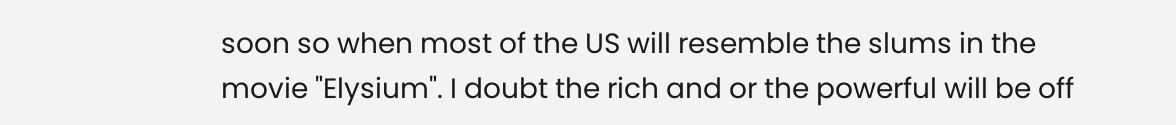soon so when most of the US will resemble the slums in the movie "Elysium". I doubt the rich and or the powerful will be off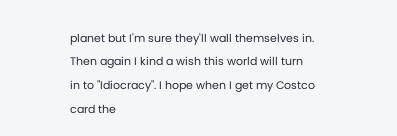planet but I'm sure they'll wall themselves in. Then again I kind a wish this world will turn in to "Idiocracy". I hope when I get my Costco card the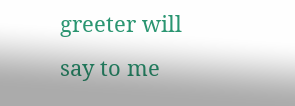greeter will say to me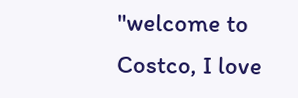"welcome to Costco, I love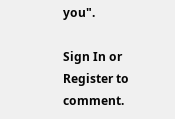you".

Sign In or Register to comment.